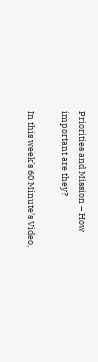Priorities and Mission – How important are they?

In this week’s 60 Minute’s Video,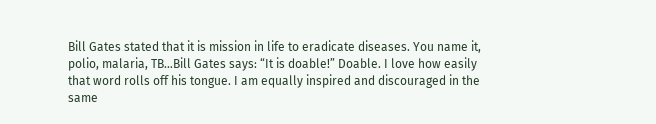Bill Gates stated that it is mission in life to eradicate diseases. You name it, polio, malaria, TB…Bill Gates says: “It is doable!” Doable. I love how easily that word rolls off his tongue. I am equally inspired and discouraged in the same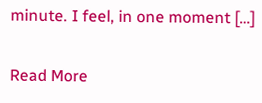minute. I feel, in one moment […]

Read More